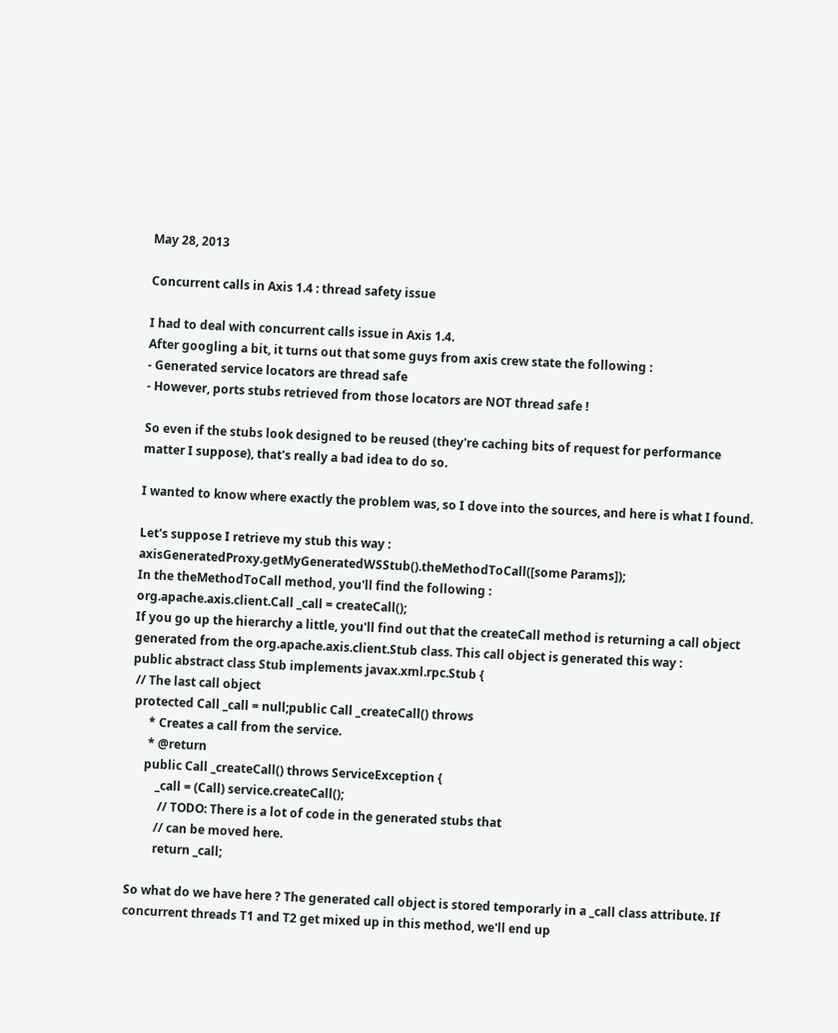May 28, 2013

Concurrent calls in Axis 1.4 : thread safety issue

I had to deal with concurrent calls issue in Axis 1.4.
After googling a bit, it turns out that some guys from axis crew state the following :
- Generated service locators are thread safe
- However, ports stubs retrieved from those locators are NOT thread safe !

So even if the stubs look designed to be reused (they're caching bits of request for performance matter I suppose), that's really a bad idea to do so.

I wanted to know where exactly the problem was, so I dove into the sources, and here is what I found.

Let's suppose I retrieve my stub this way :
axisGeneratedProxy.getMyGeneratedWSStub().theMethodToCall([some Params]);
In the theMethodToCall method, you'll find the following :
org.apache.axis.client.Call _call = createCall();
If you go up the hierarchy a little, you'll find out that the createCall method is returning a call object generated from the org.apache.axis.client.Stub class. This call object is generated this way :
public abstract class Stub implements javax.xml.rpc.Stub {
 // The last call object
 protected Call _call = null;public Call _createCall() throws
      * Creates a call from the service.
      * @return
     public Call _createCall() throws ServiceException {
         _call = (Call) service.createCall();
          // TODO: There is a lot of code in the generated stubs that
         // can be moved here.
         return _call;

So what do we have here ? The generated call object is stored temporarly in a _call class attribute. If concurrent threads T1 and T2 get mixed up in this method, we'll end up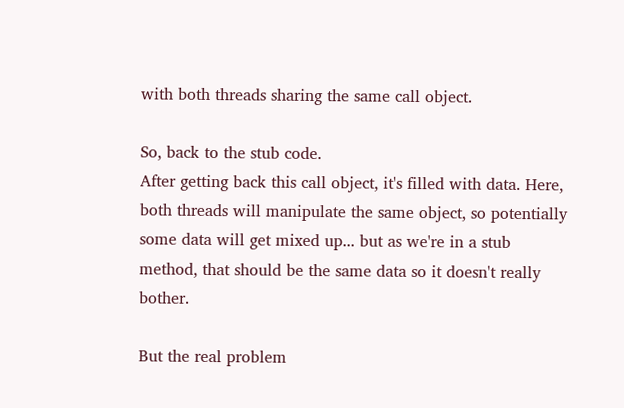with both threads sharing the same call object.

So, back to the stub code.
After getting back this call object, it's filled with data. Here, both threads will manipulate the same object, so potentially some data will get mixed up... but as we're in a stub method, that should be the same data so it doesn't really bother.

But the real problem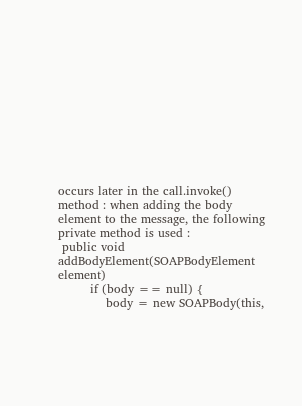occurs later in the call.invoke() method : when adding the body element to the message, the following private method is used :
 public void addBodyElement(SOAPBodyElement element)
        if (body == null) {
            body = new SOAPBody(this,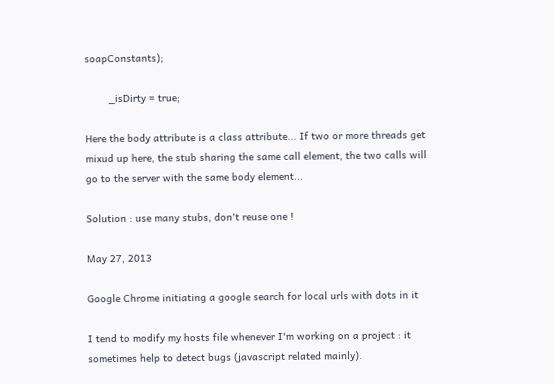soapConstants);

        _isDirty = true;

Here the body attribute is a class attribute... If two or more threads get mixud up here, the stub sharing the same call element, the two calls will go to the server with the same body element...

Solution : use many stubs, don't reuse one !

May 27, 2013

Google Chrome initiating a google search for local urls with dots in it

I tend to modify my hosts file whenever I'm working on a project : it sometimes help to detect bugs (javascript related mainly).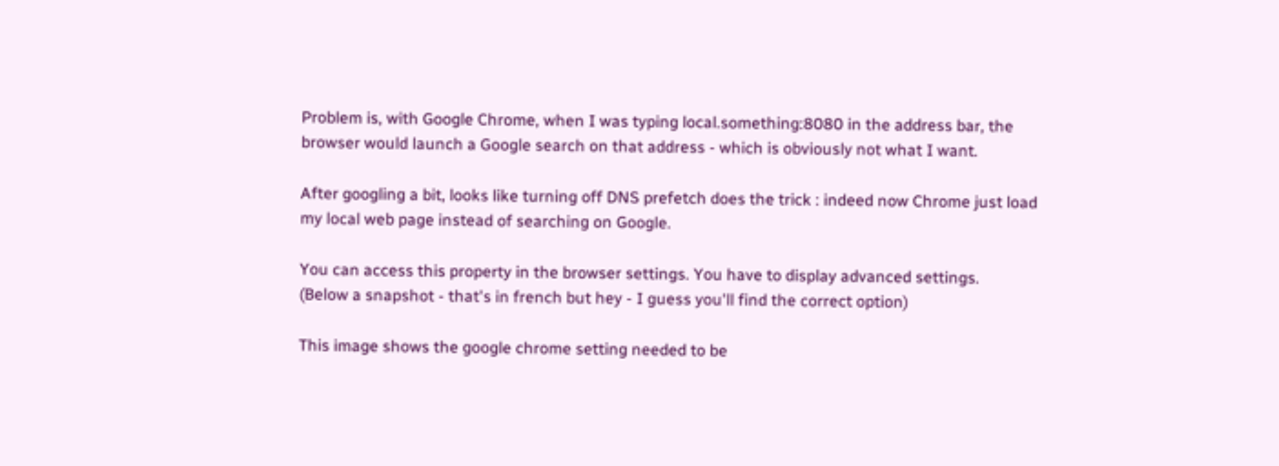Problem is, with Google Chrome, when I was typing local.something:8080 in the address bar, the browser would launch a Google search on that address - which is obviously not what I want.

After googling a bit, looks like turning off DNS prefetch does the trick : indeed now Chrome just load my local web page instead of searching on Google.

You can access this property in the browser settings. You have to display advanced settings.
(Below a snapshot - that's in french but hey - I guess you'll find the correct option)

This image shows the google chrome setting needed to be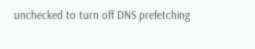unchecked to turn off DNS prefetching